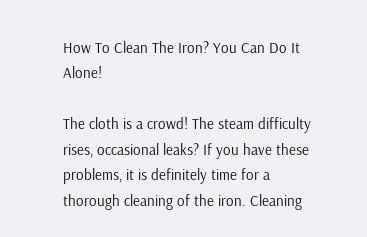How To Clean The Iron? You Can Do It Alone!

The cloth is a crowd! The steam difficulty rises, occasional leaks? If you have these problems, it is definitely time for a thorough cleaning of the iron. Cleaning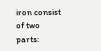iron consist of two parts: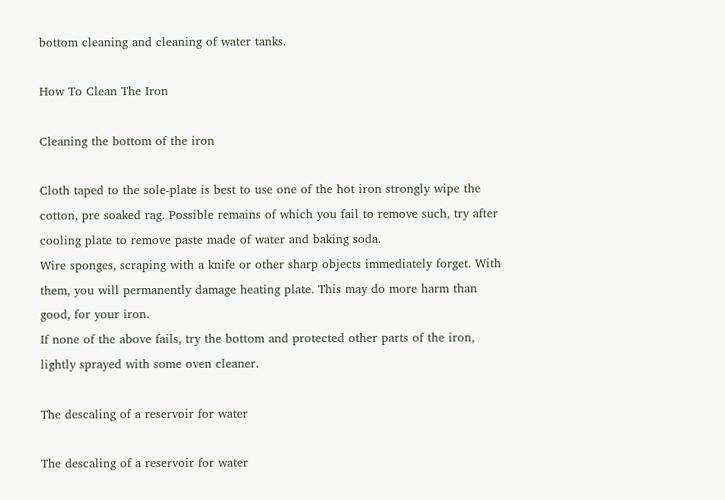bottom cleaning and cleaning of water tanks.

How To Clean The Iron

Cleaning the bottom of the iron

Cloth taped to the sole-plate is best to use one of the hot iron strongly wipe the cotton, pre soaked rag. Possible remains of which you fail to remove such, try after cooling plate to remove paste made of water and baking soda.
Wire sponges, scraping with a knife or other sharp objects immediately forget. With them, you will permanently damage heating plate. This may do more harm than good, for your iron.
If none of the above fails, try the bottom and protected other parts of the iron, lightly sprayed with some oven cleaner.

The descaling of a reservoir for water

The descaling of a reservoir for water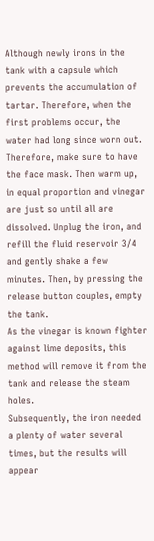Although newly irons in the tank with a capsule which prevents the accumulation of tartar. Therefore, when the first problems occur, the water had long since worn out.
Therefore, make sure to have the face mask. Then warm up, in equal proportion and vinegar are just so until all are dissolved. Unplug the iron, and refill the fluid reservoir 3/4 and gently shake a few minutes. Then, by pressing the release button couples, empty the tank.
As the vinegar is known fighter against lime deposits, this method will remove it from the tank and release the steam holes.
Subsequently, the iron needed a plenty of water several times, but the results will appear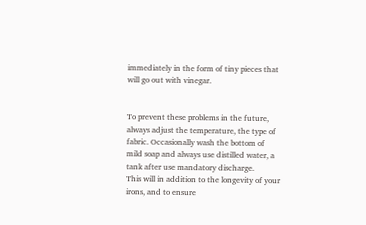immediately in the form of tiny pieces that will go out with vinegar.


To prevent these problems in the future, always adjust the temperature, the type of fabric. Occasionally wash the bottom of mild soap and always use distilled water, a tank after use mandatory discharge.
This will in addition to the longevity of your irons, and to ensure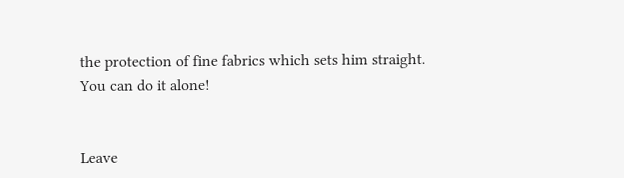the protection of fine fabrics which sets him straight.
You can do it alone!


Leave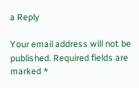a Reply

Your email address will not be published. Required fields are marked *